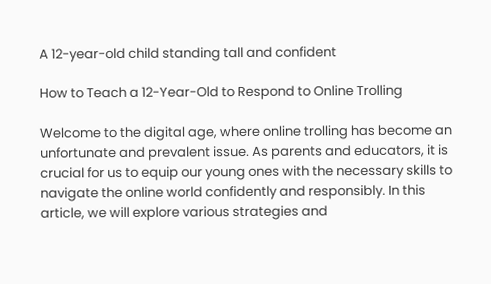A 12-year-old child standing tall and confident

How to Teach a 12-Year-Old to Respond to Online Trolling

Welcome to the digital age, where online trolling has become an unfortunate and prevalent issue. As parents and educators, it is crucial for us to equip our young ones with the necessary skills to navigate the online world confidently and responsibly. In this article, we will explore various strategies and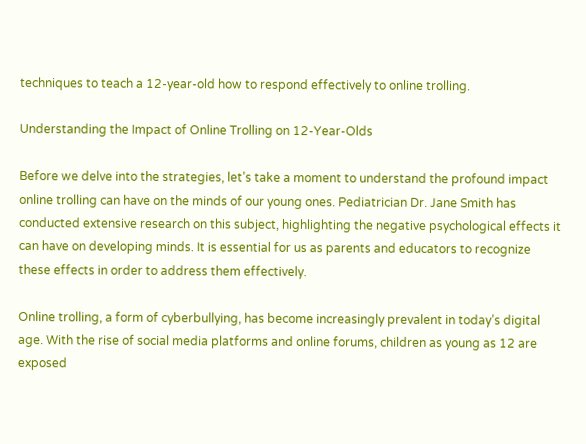techniques to teach a 12-year-old how to respond effectively to online trolling.

Understanding the Impact of Online Trolling on 12-Year-Olds

Before we delve into the strategies, let’s take a moment to understand the profound impact online trolling can have on the minds of our young ones. Pediatrician Dr. Jane Smith has conducted extensive research on this subject, highlighting the negative psychological effects it can have on developing minds. It is essential for us as parents and educators to recognize these effects in order to address them effectively.

Online trolling, a form of cyberbullying, has become increasingly prevalent in today’s digital age. With the rise of social media platforms and online forums, children as young as 12 are exposed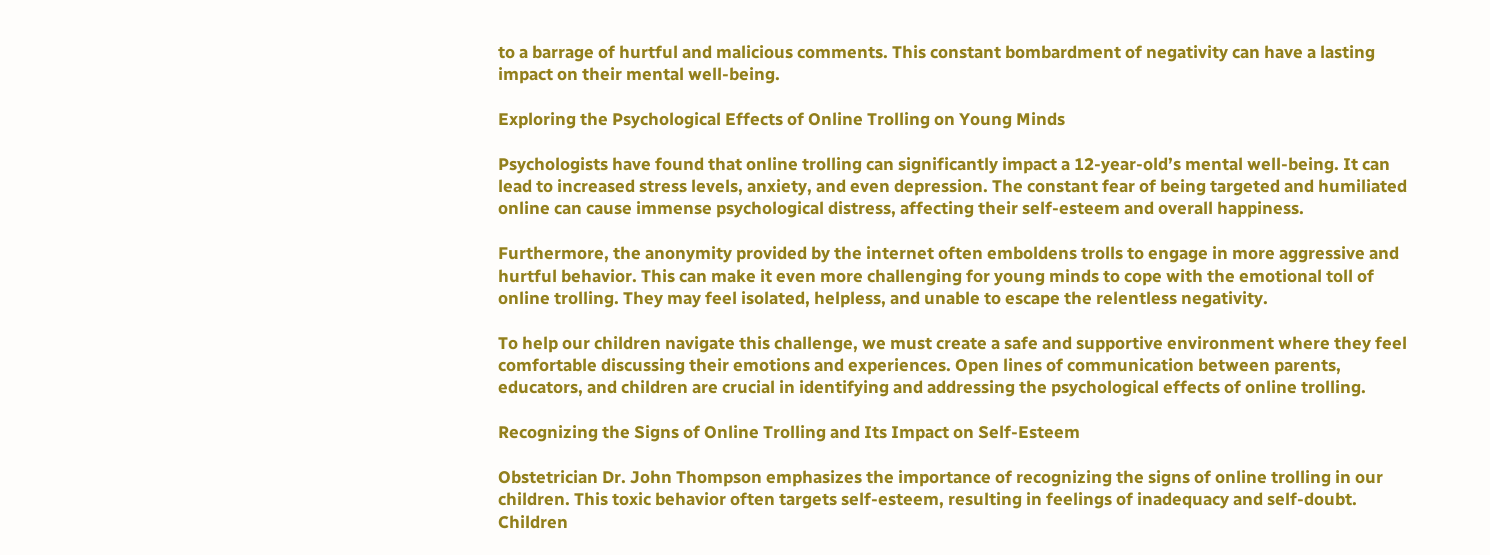to a barrage of hurtful and malicious comments. This constant bombardment of negativity can have a lasting impact on their mental well-being.

Exploring the Psychological Effects of Online Trolling on Young Minds

Psychologists have found that online trolling can significantly impact a 12-year-old’s mental well-being. It can lead to increased stress levels, anxiety, and even depression. The constant fear of being targeted and humiliated online can cause immense psychological distress, affecting their self-esteem and overall happiness.

Furthermore, the anonymity provided by the internet often emboldens trolls to engage in more aggressive and hurtful behavior. This can make it even more challenging for young minds to cope with the emotional toll of online trolling. They may feel isolated, helpless, and unable to escape the relentless negativity.

To help our children navigate this challenge, we must create a safe and supportive environment where they feel comfortable discussing their emotions and experiences. Open lines of communication between parents, educators, and children are crucial in identifying and addressing the psychological effects of online trolling.

Recognizing the Signs of Online Trolling and Its Impact on Self-Esteem

Obstetrician Dr. John Thompson emphasizes the importance of recognizing the signs of online trolling in our children. This toxic behavior often targets self-esteem, resulting in feelings of inadequacy and self-doubt. Children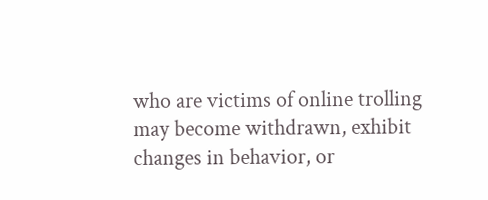who are victims of online trolling may become withdrawn, exhibit changes in behavior, or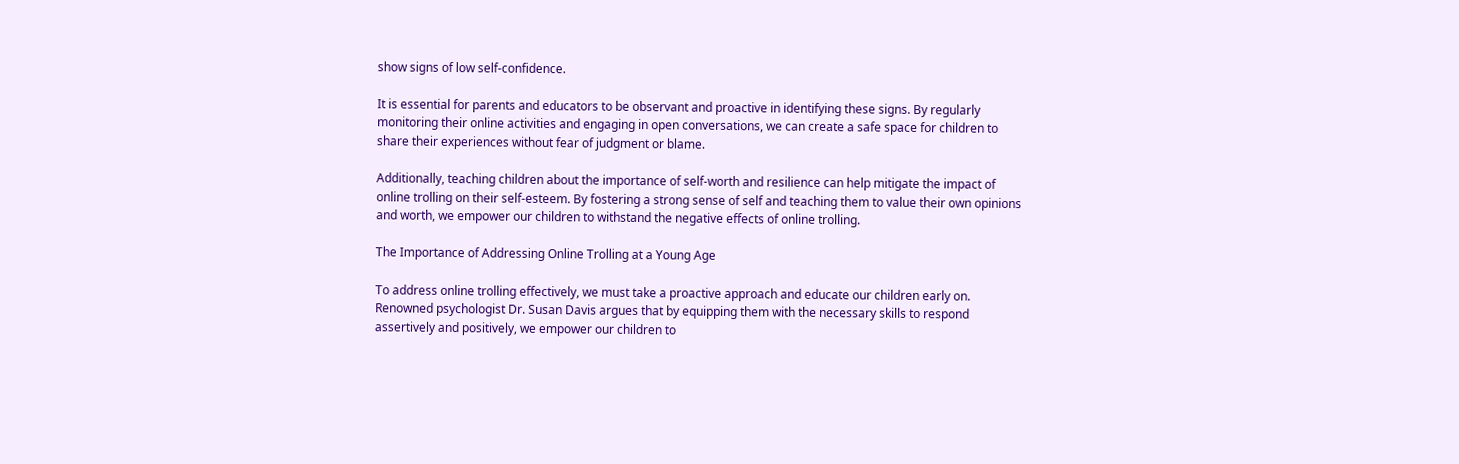show signs of low self-confidence.

It is essential for parents and educators to be observant and proactive in identifying these signs. By regularly monitoring their online activities and engaging in open conversations, we can create a safe space for children to share their experiences without fear of judgment or blame.

Additionally, teaching children about the importance of self-worth and resilience can help mitigate the impact of online trolling on their self-esteem. By fostering a strong sense of self and teaching them to value their own opinions and worth, we empower our children to withstand the negative effects of online trolling.

The Importance of Addressing Online Trolling at a Young Age

To address online trolling effectively, we must take a proactive approach and educate our children early on. Renowned psychologist Dr. Susan Davis argues that by equipping them with the necessary skills to respond assertively and positively, we empower our children to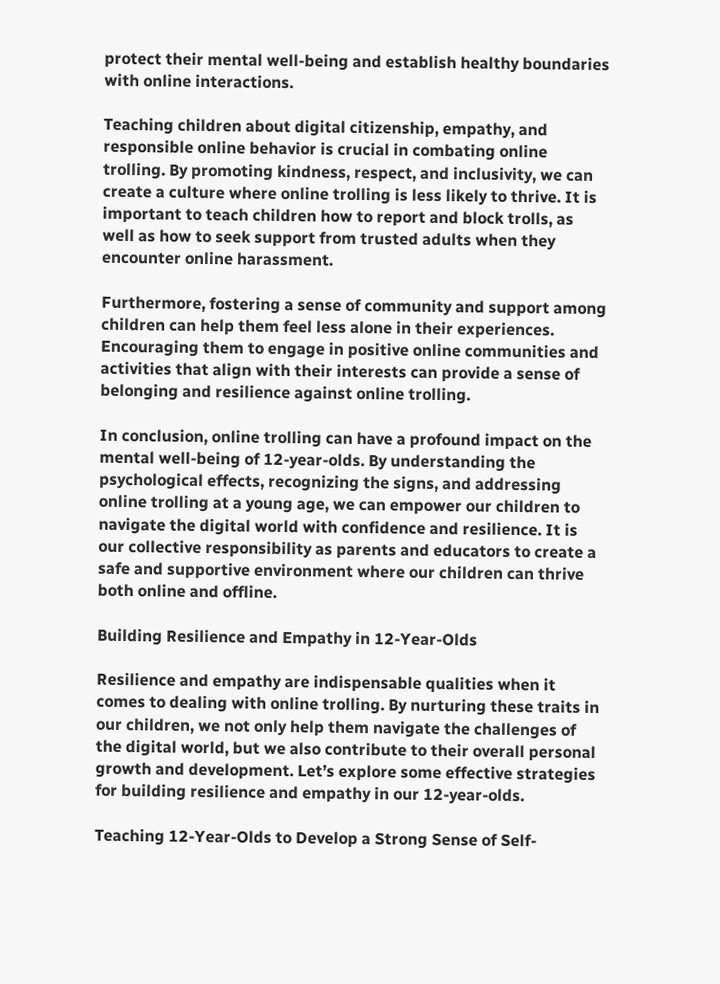protect their mental well-being and establish healthy boundaries with online interactions.

Teaching children about digital citizenship, empathy, and responsible online behavior is crucial in combating online trolling. By promoting kindness, respect, and inclusivity, we can create a culture where online trolling is less likely to thrive. It is important to teach children how to report and block trolls, as well as how to seek support from trusted adults when they encounter online harassment.

Furthermore, fostering a sense of community and support among children can help them feel less alone in their experiences. Encouraging them to engage in positive online communities and activities that align with their interests can provide a sense of belonging and resilience against online trolling.

In conclusion, online trolling can have a profound impact on the mental well-being of 12-year-olds. By understanding the psychological effects, recognizing the signs, and addressing online trolling at a young age, we can empower our children to navigate the digital world with confidence and resilience. It is our collective responsibility as parents and educators to create a safe and supportive environment where our children can thrive both online and offline.

Building Resilience and Empathy in 12-Year-Olds

Resilience and empathy are indispensable qualities when it comes to dealing with online trolling. By nurturing these traits in our children, we not only help them navigate the challenges of the digital world, but we also contribute to their overall personal growth and development. Let’s explore some effective strategies for building resilience and empathy in our 12-year-olds.

Teaching 12-Year-Olds to Develop a Strong Sense of Self-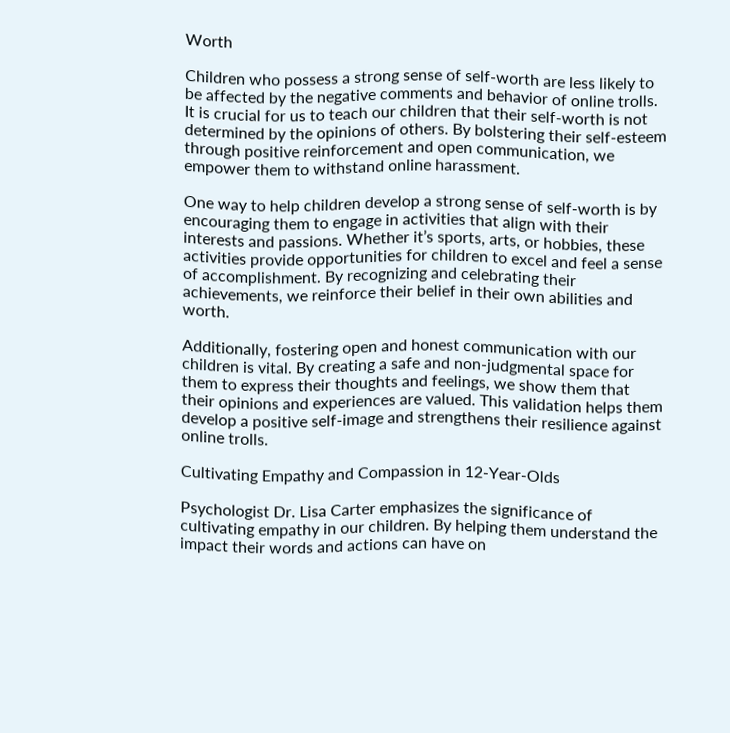Worth

Children who possess a strong sense of self-worth are less likely to be affected by the negative comments and behavior of online trolls. It is crucial for us to teach our children that their self-worth is not determined by the opinions of others. By bolstering their self-esteem through positive reinforcement and open communication, we empower them to withstand online harassment.

One way to help children develop a strong sense of self-worth is by encouraging them to engage in activities that align with their interests and passions. Whether it’s sports, arts, or hobbies, these activities provide opportunities for children to excel and feel a sense of accomplishment. By recognizing and celebrating their achievements, we reinforce their belief in their own abilities and worth.

Additionally, fostering open and honest communication with our children is vital. By creating a safe and non-judgmental space for them to express their thoughts and feelings, we show them that their opinions and experiences are valued. This validation helps them develop a positive self-image and strengthens their resilience against online trolls.

Cultivating Empathy and Compassion in 12-Year-Olds

Psychologist Dr. Lisa Carter emphasizes the significance of cultivating empathy in our children. By helping them understand the impact their words and actions can have on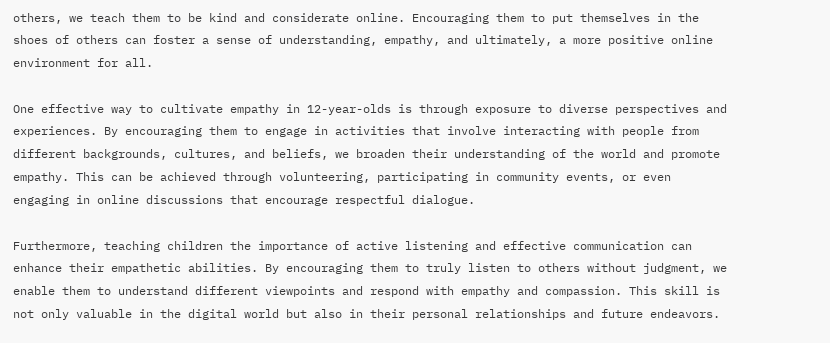others, we teach them to be kind and considerate online. Encouraging them to put themselves in the shoes of others can foster a sense of understanding, empathy, and ultimately, a more positive online environment for all.

One effective way to cultivate empathy in 12-year-olds is through exposure to diverse perspectives and experiences. By encouraging them to engage in activities that involve interacting with people from different backgrounds, cultures, and beliefs, we broaden their understanding of the world and promote empathy. This can be achieved through volunteering, participating in community events, or even engaging in online discussions that encourage respectful dialogue.

Furthermore, teaching children the importance of active listening and effective communication can enhance their empathetic abilities. By encouraging them to truly listen to others without judgment, we enable them to understand different viewpoints and respond with empathy and compassion. This skill is not only valuable in the digital world but also in their personal relationships and future endeavors.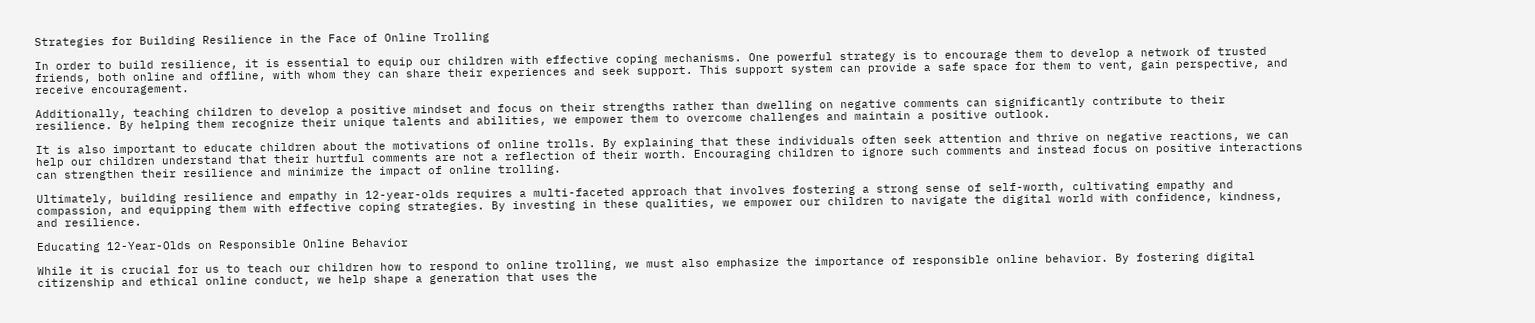Strategies for Building Resilience in the Face of Online Trolling

In order to build resilience, it is essential to equip our children with effective coping mechanisms. One powerful strategy is to encourage them to develop a network of trusted friends, both online and offline, with whom they can share their experiences and seek support. This support system can provide a safe space for them to vent, gain perspective, and receive encouragement.

Additionally, teaching children to develop a positive mindset and focus on their strengths rather than dwelling on negative comments can significantly contribute to their resilience. By helping them recognize their unique talents and abilities, we empower them to overcome challenges and maintain a positive outlook.

It is also important to educate children about the motivations of online trolls. By explaining that these individuals often seek attention and thrive on negative reactions, we can help our children understand that their hurtful comments are not a reflection of their worth. Encouraging children to ignore such comments and instead focus on positive interactions can strengthen their resilience and minimize the impact of online trolling.

Ultimately, building resilience and empathy in 12-year-olds requires a multi-faceted approach that involves fostering a strong sense of self-worth, cultivating empathy and compassion, and equipping them with effective coping strategies. By investing in these qualities, we empower our children to navigate the digital world with confidence, kindness, and resilience.

Educating 12-Year-Olds on Responsible Online Behavior

While it is crucial for us to teach our children how to respond to online trolling, we must also emphasize the importance of responsible online behavior. By fostering digital citizenship and ethical online conduct, we help shape a generation that uses the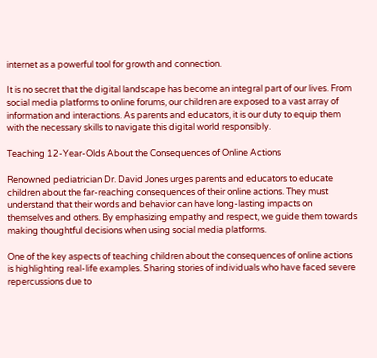internet as a powerful tool for growth and connection.

It is no secret that the digital landscape has become an integral part of our lives. From social media platforms to online forums, our children are exposed to a vast array of information and interactions. As parents and educators, it is our duty to equip them with the necessary skills to navigate this digital world responsibly.

Teaching 12-Year-Olds About the Consequences of Online Actions

Renowned pediatrician Dr. David Jones urges parents and educators to educate children about the far-reaching consequences of their online actions. They must understand that their words and behavior can have long-lasting impacts on themselves and others. By emphasizing empathy and respect, we guide them towards making thoughtful decisions when using social media platforms.

One of the key aspects of teaching children about the consequences of online actions is highlighting real-life examples. Sharing stories of individuals who have faced severe repercussions due to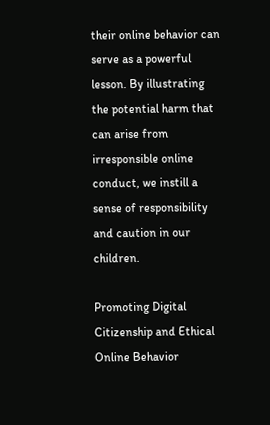their online behavior can serve as a powerful lesson. By illustrating the potential harm that can arise from irresponsible online conduct, we instill a sense of responsibility and caution in our children.

Promoting Digital Citizenship and Ethical Online Behavior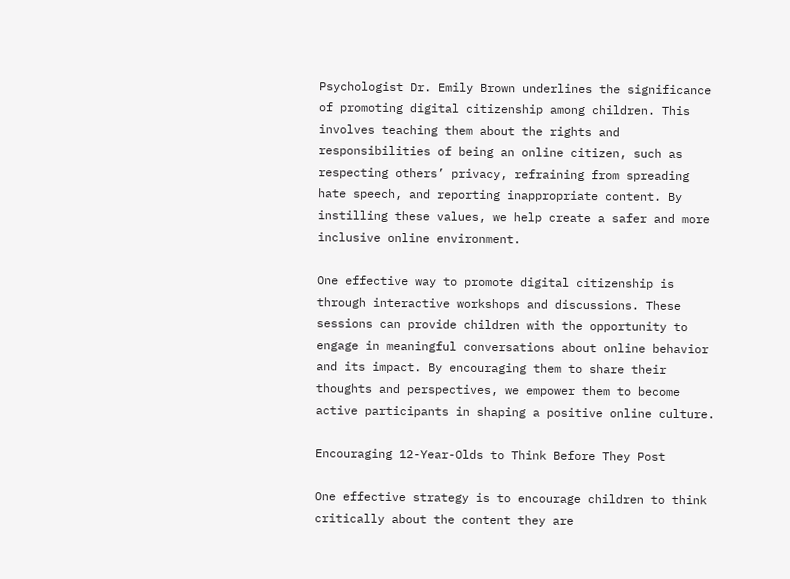Psychologist Dr. Emily Brown underlines the significance of promoting digital citizenship among children. This involves teaching them about the rights and responsibilities of being an online citizen, such as respecting others’ privacy, refraining from spreading hate speech, and reporting inappropriate content. By instilling these values, we help create a safer and more inclusive online environment.

One effective way to promote digital citizenship is through interactive workshops and discussions. These sessions can provide children with the opportunity to engage in meaningful conversations about online behavior and its impact. By encouraging them to share their thoughts and perspectives, we empower them to become active participants in shaping a positive online culture.

Encouraging 12-Year-Olds to Think Before They Post

One effective strategy is to encourage children to think critically about the content they are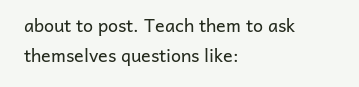about to post. Teach them to ask themselves questions like: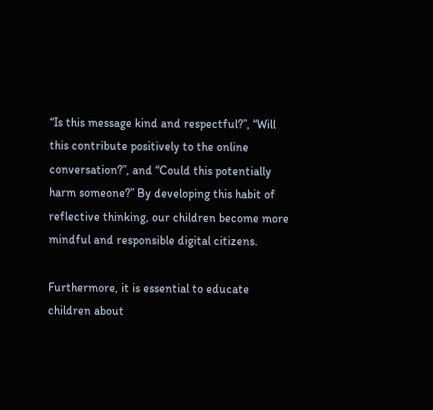“Is this message kind and respectful?”, “Will this contribute positively to the online conversation?”, and “Could this potentially harm someone?” By developing this habit of reflective thinking, our children become more mindful and responsible digital citizens.

Furthermore, it is essential to educate children about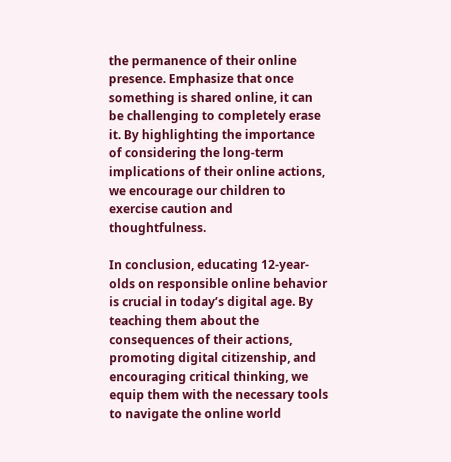the permanence of their online presence. Emphasize that once something is shared online, it can be challenging to completely erase it. By highlighting the importance of considering the long-term implications of their online actions, we encourage our children to exercise caution and thoughtfulness.

In conclusion, educating 12-year-olds on responsible online behavior is crucial in today’s digital age. By teaching them about the consequences of their actions, promoting digital citizenship, and encouraging critical thinking, we equip them with the necessary tools to navigate the online world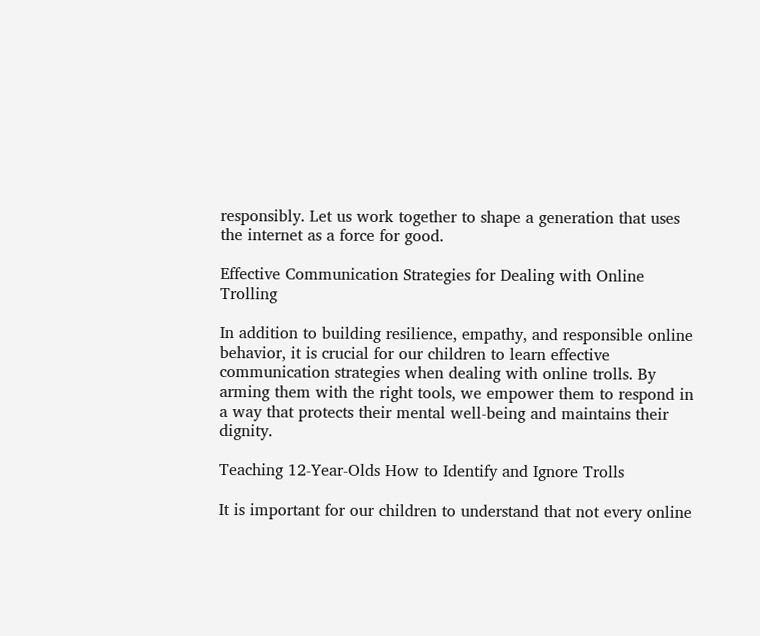responsibly. Let us work together to shape a generation that uses the internet as a force for good.

Effective Communication Strategies for Dealing with Online Trolling

In addition to building resilience, empathy, and responsible online behavior, it is crucial for our children to learn effective communication strategies when dealing with online trolls. By arming them with the right tools, we empower them to respond in a way that protects their mental well-being and maintains their dignity.

Teaching 12-Year-Olds How to Identify and Ignore Trolls

It is important for our children to understand that not every online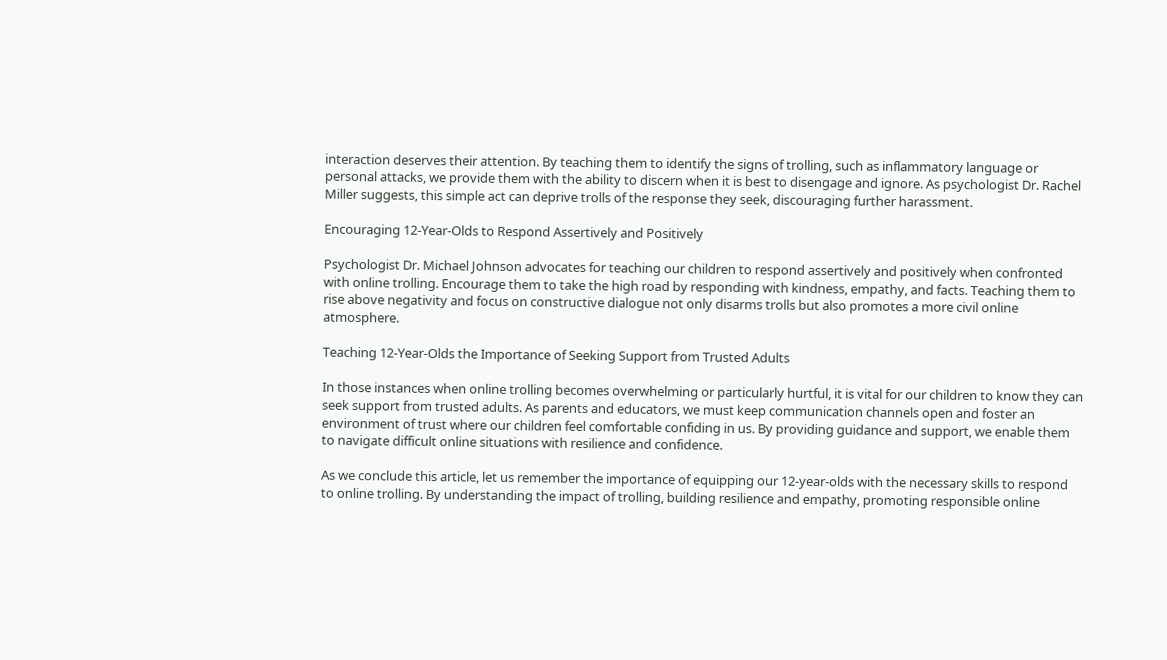interaction deserves their attention. By teaching them to identify the signs of trolling, such as inflammatory language or personal attacks, we provide them with the ability to discern when it is best to disengage and ignore. As psychologist Dr. Rachel Miller suggests, this simple act can deprive trolls of the response they seek, discouraging further harassment.

Encouraging 12-Year-Olds to Respond Assertively and Positively

Psychologist Dr. Michael Johnson advocates for teaching our children to respond assertively and positively when confronted with online trolling. Encourage them to take the high road by responding with kindness, empathy, and facts. Teaching them to rise above negativity and focus on constructive dialogue not only disarms trolls but also promotes a more civil online atmosphere.

Teaching 12-Year-Olds the Importance of Seeking Support from Trusted Adults

In those instances when online trolling becomes overwhelming or particularly hurtful, it is vital for our children to know they can seek support from trusted adults. As parents and educators, we must keep communication channels open and foster an environment of trust where our children feel comfortable confiding in us. By providing guidance and support, we enable them to navigate difficult online situations with resilience and confidence.

As we conclude this article, let us remember the importance of equipping our 12-year-olds with the necessary skills to respond to online trolling. By understanding the impact of trolling, building resilience and empathy, promoting responsible online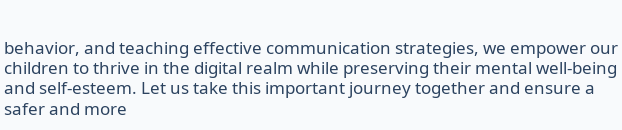behavior, and teaching effective communication strategies, we empower our children to thrive in the digital realm while preserving their mental well-being and self-esteem. Let us take this important journey together and ensure a safer and more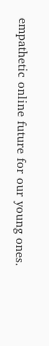empathetic online future for our young ones.